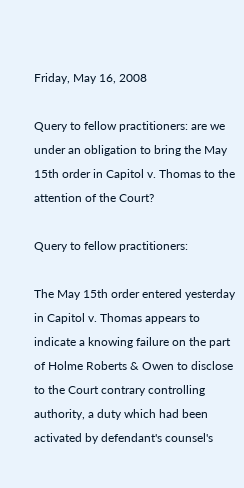Friday, May 16, 2008

Query to fellow practitioners: are we under an obligation to bring the May 15th order in Capitol v. Thomas to the attention of the Court?

Query to fellow practitioners:

The May 15th order entered yesterday in Capitol v. Thomas appears to indicate a knowing failure on the part of Holme Roberts & Owen to disclose to the Court contrary controlling authority, a duty which had been activated by defendant's counsel's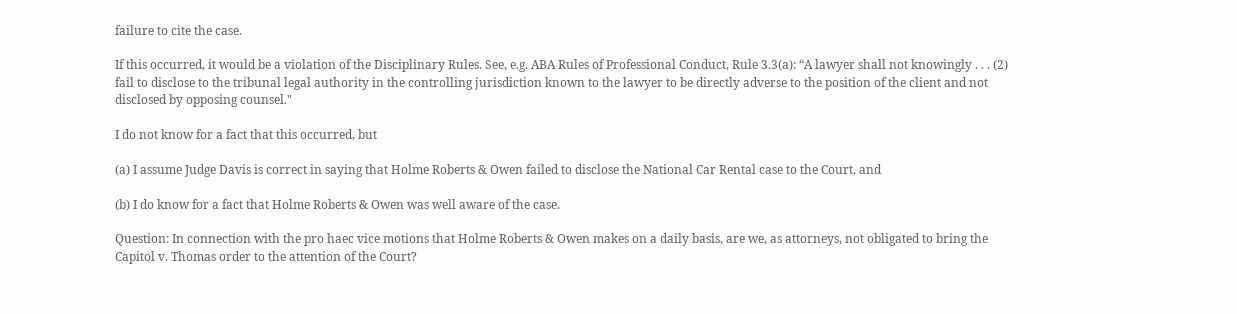failure to cite the case.

If this occurred, it would be a violation of the Disciplinary Rules. See, e.g. ABA Rules of Professional Conduct, Rule 3.3(a): “A lawyer shall not knowingly . . . (2) fail to disclose to the tribunal legal authority in the controlling jurisdiction known to the lawyer to be directly adverse to the position of the client and not disclosed by opposing counsel."

I do not know for a fact that this occurred, but

(a) I assume Judge Davis is correct in saying that Holme Roberts & Owen failed to disclose the National Car Rental case to the Court, and

(b) I do know for a fact that Holme Roberts & Owen was well aware of the case.

Question: In connection with the pro haec vice motions that Holme Roberts & Owen makes on a daily basis, are we, as attorneys, not obligated to bring the Capitol v. Thomas order to the attention of the Court?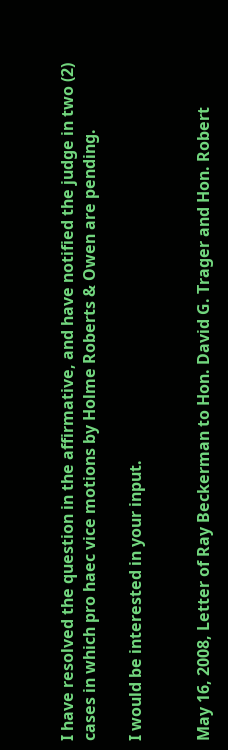I have resolved the question in the affirmative, and have notified the judge in two (2) cases in which pro haec vice motions by Holme Roberts & Owen are pending.

I would be interested in your input.


May 16, 2008, Letter of Ray Beckerman to Hon. David G. Trager and Hon. Robert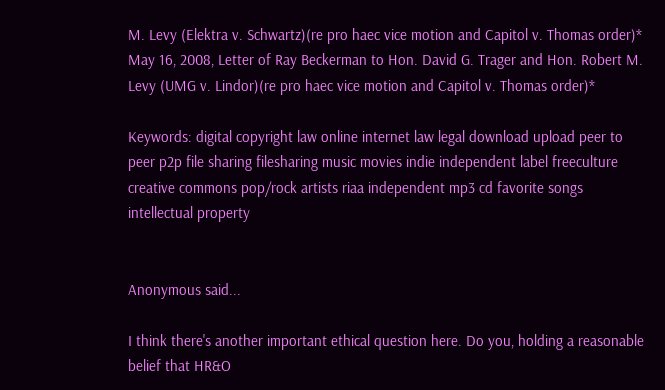M. Levy (Elektra v. Schwartz)(re pro haec vice motion and Capitol v. Thomas order)*
May 16, 2008, Letter of Ray Beckerman to Hon. David G. Trager and Hon. Robert M. Levy (UMG v. Lindor)(re pro haec vice motion and Capitol v. Thomas order)*

Keywords: digital copyright law online internet law legal download upload peer to peer p2p file sharing filesharing music movies indie independent label freeculture creative commons pop/rock artists riaa independent mp3 cd favorite songs intellectual property


Anonymous said...

I think there's another important ethical question here. Do you, holding a reasonable belief that HR&O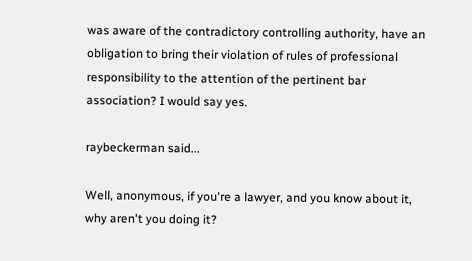was aware of the contradictory controlling authority, have an obligation to bring their violation of rules of professional responsibility to the attention of the pertinent bar association? I would say yes.

raybeckerman said...

Well, anonymous, if you're a lawyer, and you know about it, why aren't you doing it?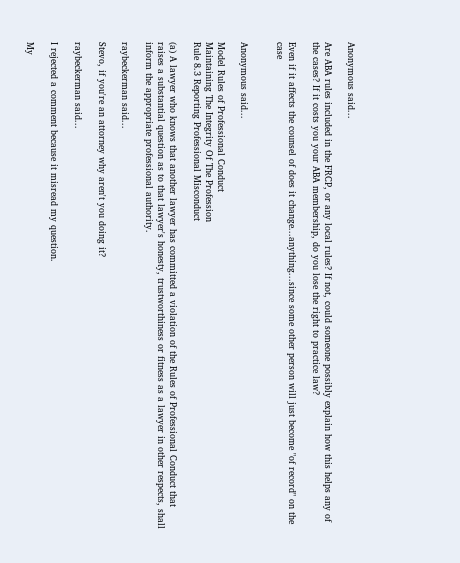Anonymous said...

Are ABA rules included in the FRCP, or any local rules? If not, could someone possibly explain how this helps any of the cases? If it costs you your ABA membership, do you lose the right to practice law?

Even if it affects the counsel of does it change...anything...since some other person will just become "of record" on the case


Anonymous said...

Model Rules of Professional Conduct
Maintaining The Integrity Of The Profession
Rule 8.3 Reporting Professional Misconduct

(a) A lawyer who knows that another lawyer has committed a violation of the Rules of Professional Conduct that raises a substantial question as to that lawyer's honesty, trustworthiness or fitness as a lawyer in other respects, shall inform the appropriate professional authority.

raybeckerman said...

Stevo, if you're an attorney why aren't you doing it?

raybeckerman said...

I rejected a comment because it misread my question.

My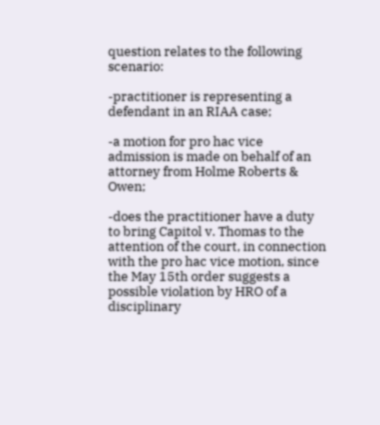question relates to the following scenario:

-practitioner is representing a defendant in an RIAA case;

-a motion for pro hac vice admission is made on behalf of an attorney from Holme Roberts & Owen;

-does the practitioner have a duty to bring Capitol v. Thomas to the attention of the court, in connection with the pro hac vice motion, since the May 15th order suggests a possible violation by HRO of a disciplinary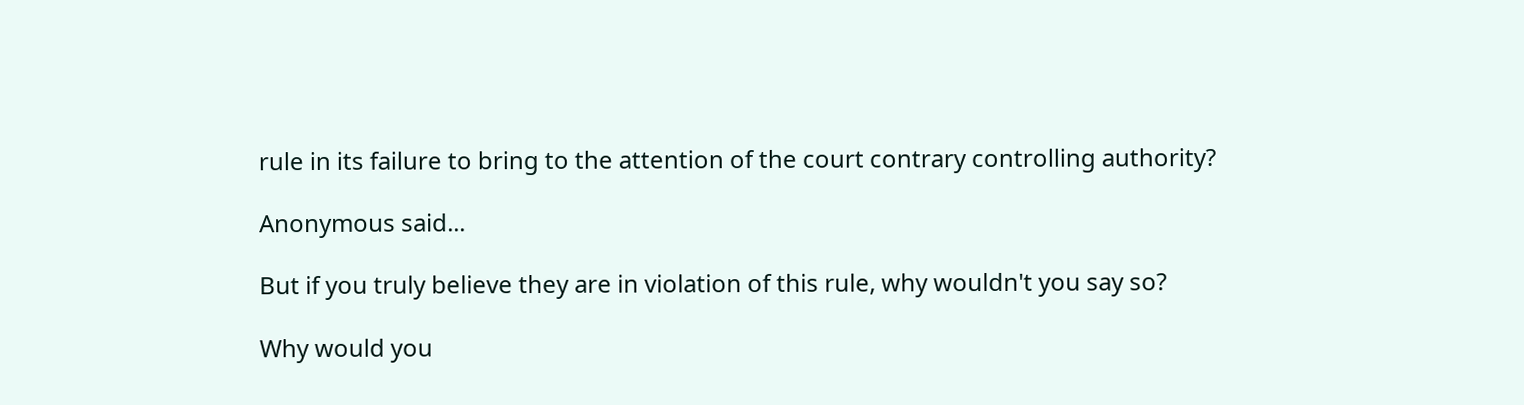rule in its failure to bring to the attention of the court contrary controlling authority?

Anonymous said...

But if you truly believe they are in violation of this rule, why wouldn't you say so?

Why would you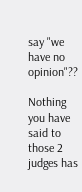say "we have no opinion"??

Nothing you have said to those 2 judges has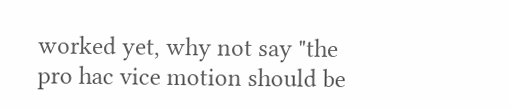worked yet, why not say "the pro hac vice motion should be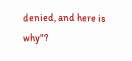denied, and here is why"?